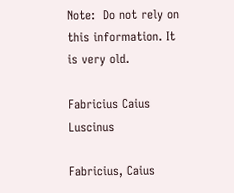Note:  Do not rely on this information. It is very old.

Fabricius Caius Luscinus

Fabricius, Caius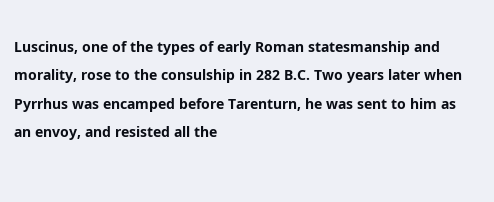Luscinus, one of the types of early Roman statesmanship and morality, rose to the consulship in 282 B.C. Two years later when Pyrrhus was encamped before Tarenturn, he was sent to him as an envoy, and resisted all the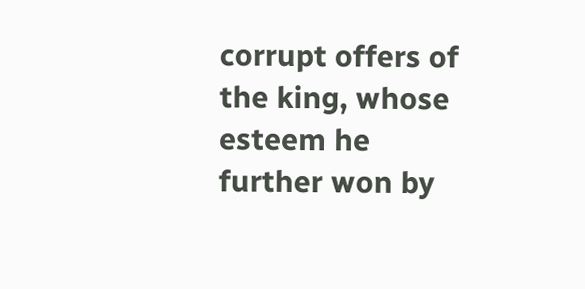corrupt offers of the king, whose esteem he further won by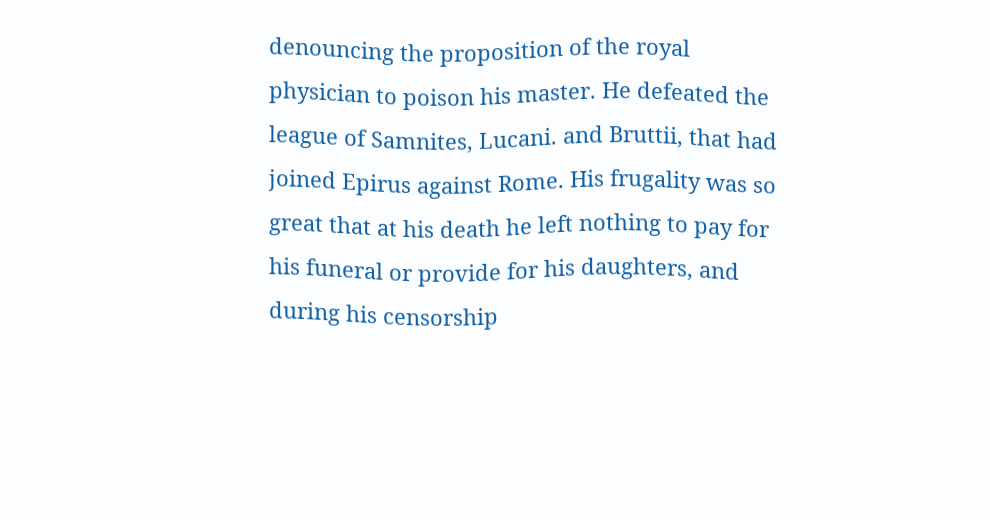denouncing the proposition of the royal physician to poison his master. He defeated the league of Samnites, Lucani. and Bruttii, that had joined Epirus against Rome. His frugality was so great that at his death he left nothing to pay for his funeral or provide for his daughters, and during his censorship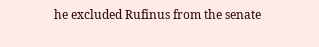he excluded Rufinus from the senate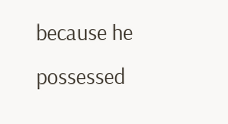because he possessed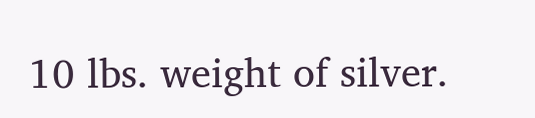10 lbs. weight of silver.